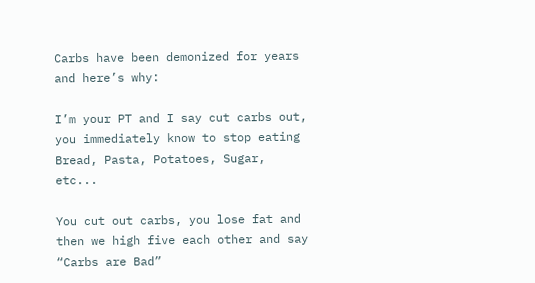Carbs have been demonized for years and here’s why:

I’m your PT and I say cut carbs out, you immediately know to stop eating Bread, Pasta, Potatoes, Sugar, etc...

You cut out carbs, you lose fat and then we high five each other and say “Carbs are Bad”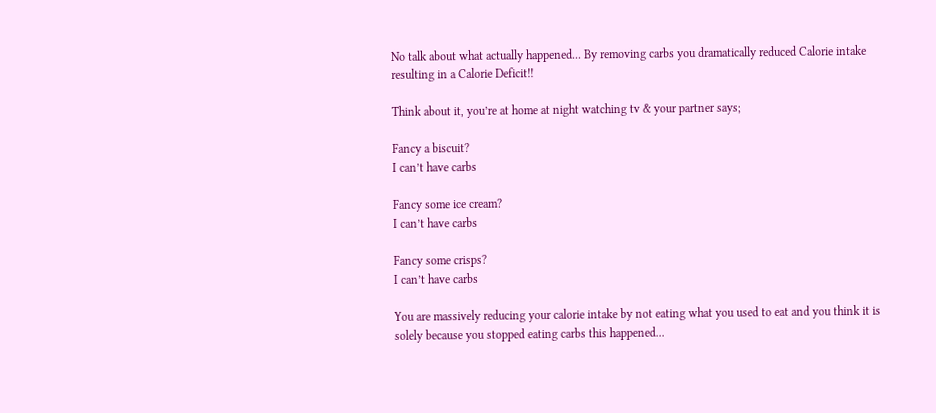No talk about what actually happened... By removing carbs you dramatically reduced Calorie intake resulting in a Calorie Deficit!!

Think about it, you’re at home at night watching tv & your partner says;

Fancy a biscuit?
I can’t have carbs

Fancy some ice cream?
I can’t have carbs

Fancy some crisps?
I can’t have carbs

You are massively reducing your calorie intake by not eating what you used to eat and you think it is solely because you stopped eating carbs this happened...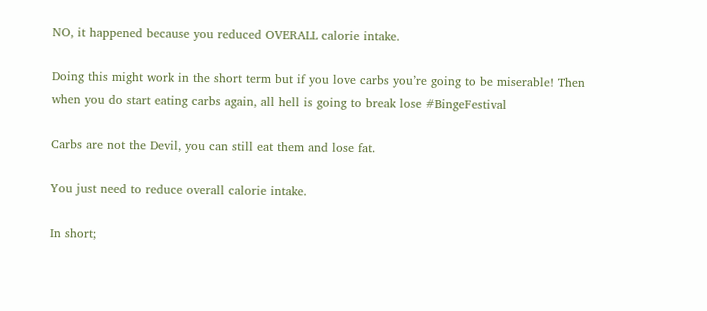NO, it happened because you reduced OVERALL calorie intake.

Doing this might work in the short term but if you love carbs you’re going to be miserable! Then when you do start eating carbs again, all hell is going to break lose #BingeFestival

Carbs are not the Devil, you can still eat them and lose fat.

You just need to reduce overall calorie intake.

In short;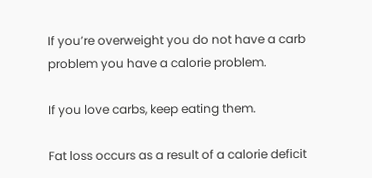If you’re overweight you do not have a carb problem you have a calorie problem.

If you love carbs, keep eating them.

Fat loss occurs as a result of a calorie deficit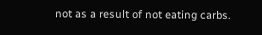not as a result of not eating carbs.